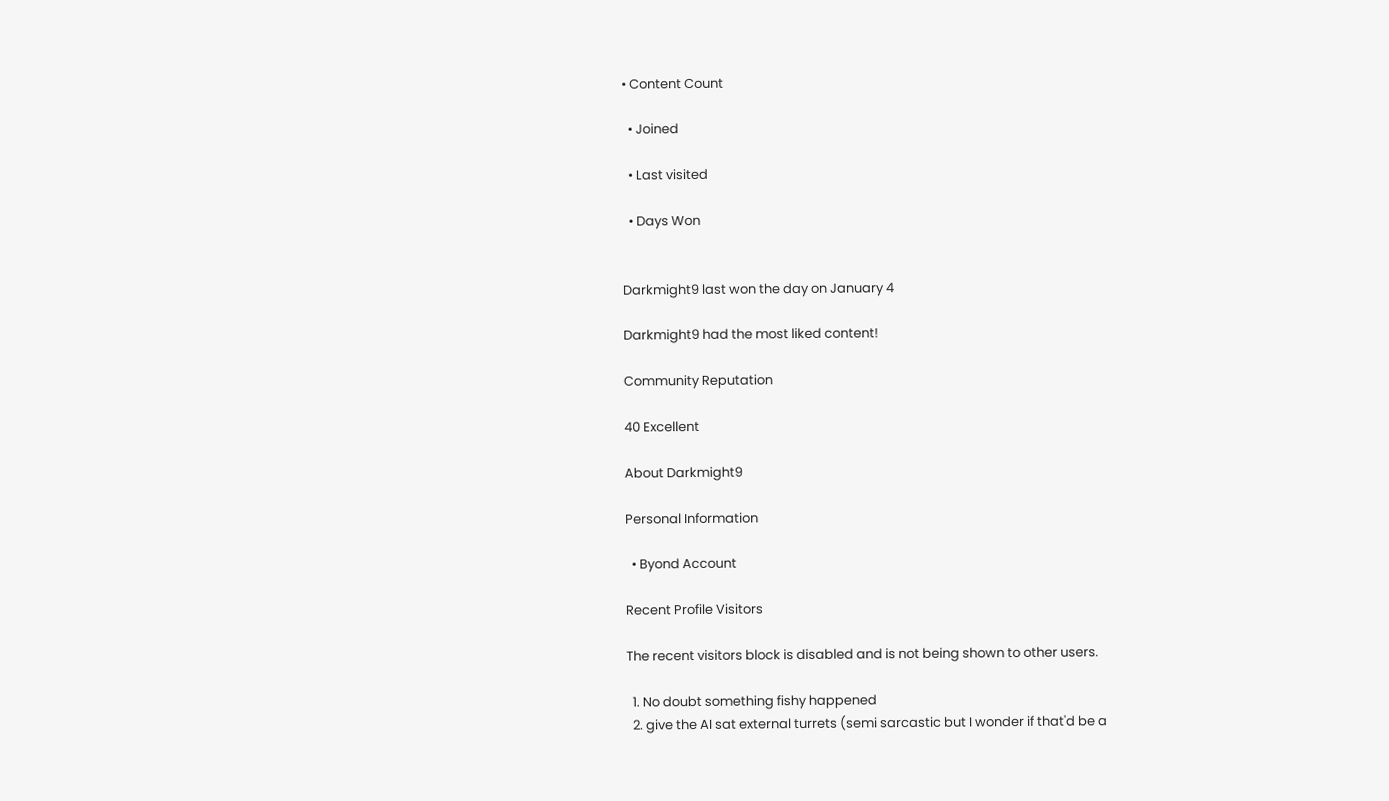• Content Count

  • Joined

  • Last visited

  • Days Won


Darkmight9 last won the day on January 4

Darkmight9 had the most liked content!

Community Reputation

40 Excellent

About Darkmight9

Personal Information

  • Byond Account

Recent Profile Visitors

The recent visitors block is disabled and is not being shown to other users.

  1. No doubt something fishy happened
  2. give the AI sat external turrets (semi sarcastic but I wonder if that'd be a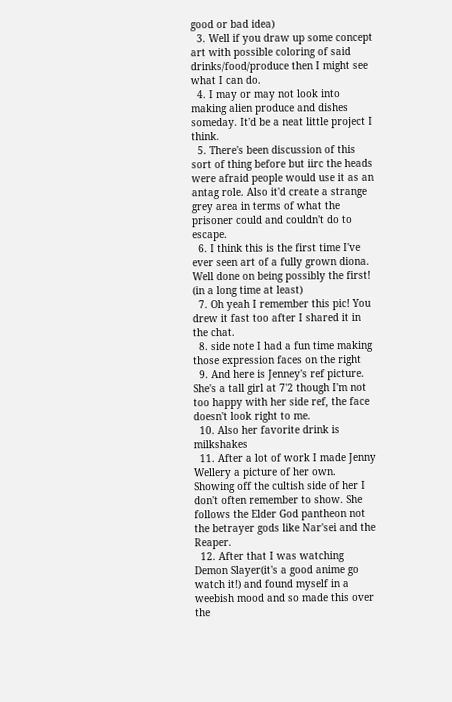good or bad idea)
  3. Well if you draw up some concept art with possible coloring of said drinks/food/produce then I might see what I can do.
  4. I may or may not look into making alien produce and dishes someday. It'd be a neat little project I think.
  5. There's been discussion of this sort of thing before but iirc the heads were afraid people would use it as an antag role. Also it'd create a strange grey area in terms of what the prisoner could and couldn't do to escape.
  6. I think this is the first time I've ever seen art of a fully grown diona. Well done on being possibly the first! (in a long time at least)
  7. Oh yeah I remember this pic! You drew it fast too after I shared it in the chat.
  8. side note I had a fun time making those expression faces on the right
  9. And here is Jenney's ref picture. She's a tall girl at 7'2 though I'm not too happy with her side ref, the face doesn't look right to me.
  10. Also her favorite drink is milkshakes
  11. After a lot of work I made Jenny Wellery a picture of her own. Showing off the cultish side of her I don't often remember to show. She follows the Elder God pantheon not the betrayer gods like Nar'sei and the Reaper.
  12. After that I was watching Demon Slayer(it's a good anime go watch it!) and found myself in a weebish mood and so made this over the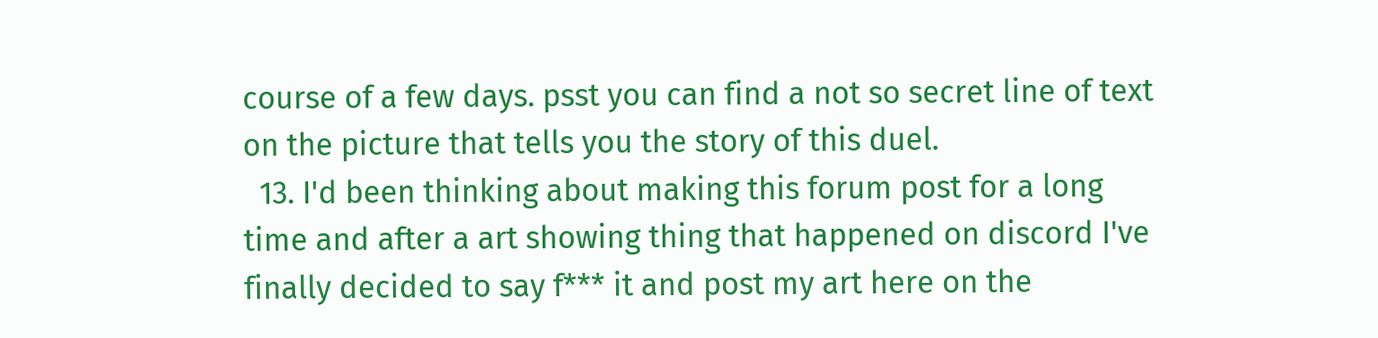course of a few days. psst you can find a not so secret line of text on the picture that tells you the story of this duel.
  13. I'd been thinking about making this forum post for a long time and after a art showing thing that happened on discord I've finally decided to say f*** it and post my art here on the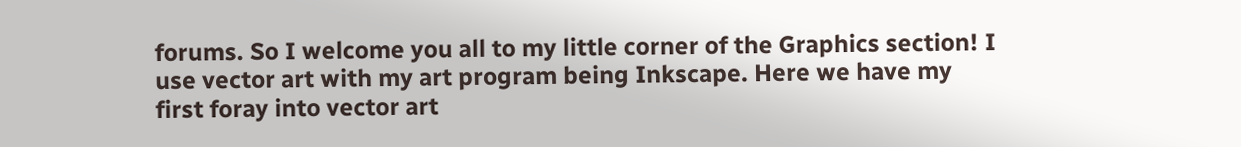forums. So I welcome you all to my little corner of the Graphics section! I use vector art with my art program being Inkscape. Here we have my first foray into vector art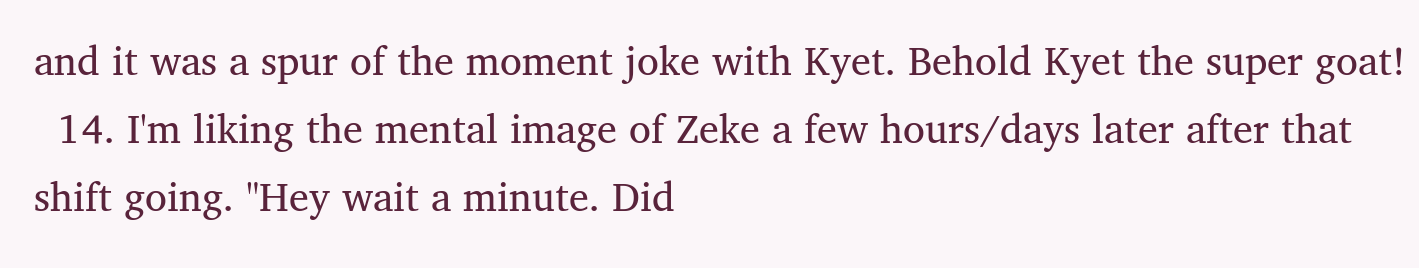and it was a spur of the moment joke with Kyet. Behold Kyet the super goat!
  14. I'm liking the mental image of Zeke a few hours/days later after that shift going. "Hey wait a minute. Did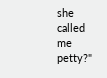she called me petty?"